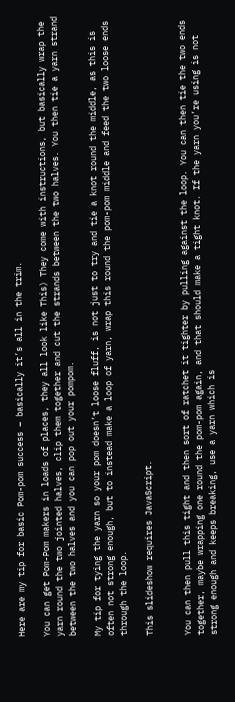Here are my tip for basic Pom-pom success – basically it’s all in the trim.

You can get Pom-Pom makers in loads of places, they all look like This) They come with instructions, but basically wrap the yarn round the two jointed halves, clip them together and cut the strands between the two halves. You then tie a yarn strand between the two halves and you can pop out your pompom.

My tip for tying the yarn so your pom doesn’t loose fluff, is not just to try and tie a knot round the middle, as this is often not strong enough, but to instead make a loop of yarn, wrap this round the pom-pom middle and feed the two loose ends through the loop.

This slideshow requires JavaScript.


You can then pull this tight and then sort of ratchet it tighter by pulling against the loop. You can then tie the two ends together, maybe wrapping one round the pom-pom again, and that should make a tight knot. If the yarn you’re using is not strong enough and keeps breaking, use a yarn which is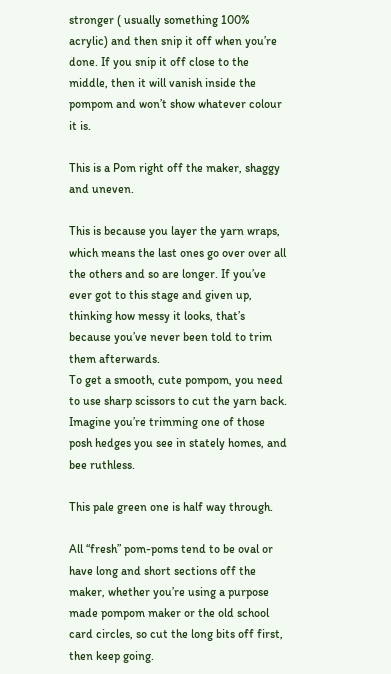stronger ( usually something 100% acrylic) and then snip it off when you’re done. If you snip it off close to the middle, then it will vanish inside the pompom and won’t show whatever colour it is.

This is a Pom right off the maker, shaggy and uneven.

This is because you layer the yarn wraps, which means the last ones go over over all the others and so are longer. If you’ve ever got to this stage and given up, thinking how messy it looks, that’s because you’ve never been told to trim them afterwards.
To get a smooth, cute pompom, you need to use sharp scissors to cut the yarn back.
Imagine you’re trimming one of those posh hedges you see in stately homes, and bee ruthless.

This pale green one is half way through.

All “fresh” pom-poms tend to be oval or have long and short sections off the maker, whether you’re using a purpose made pompom maker or the old school card circles, so cut the long bits off first, then keep going.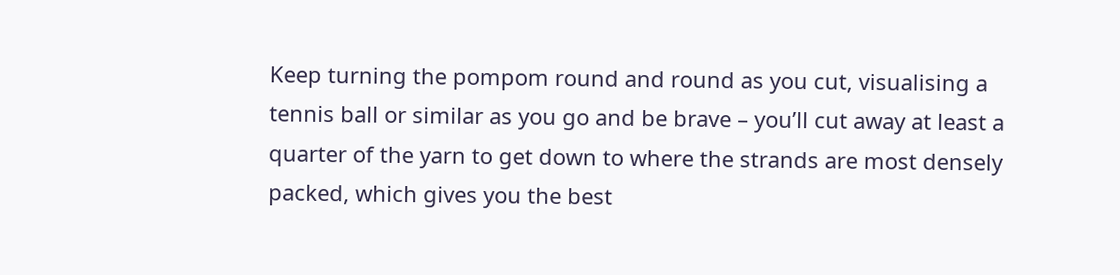Keep turning the pompom round and round as you cut, visualising a tennis ball or similar as you go and be brave – you’ll cut away at least a quarter of the yarn to get down to where the strands are most densely packed, which gives you the best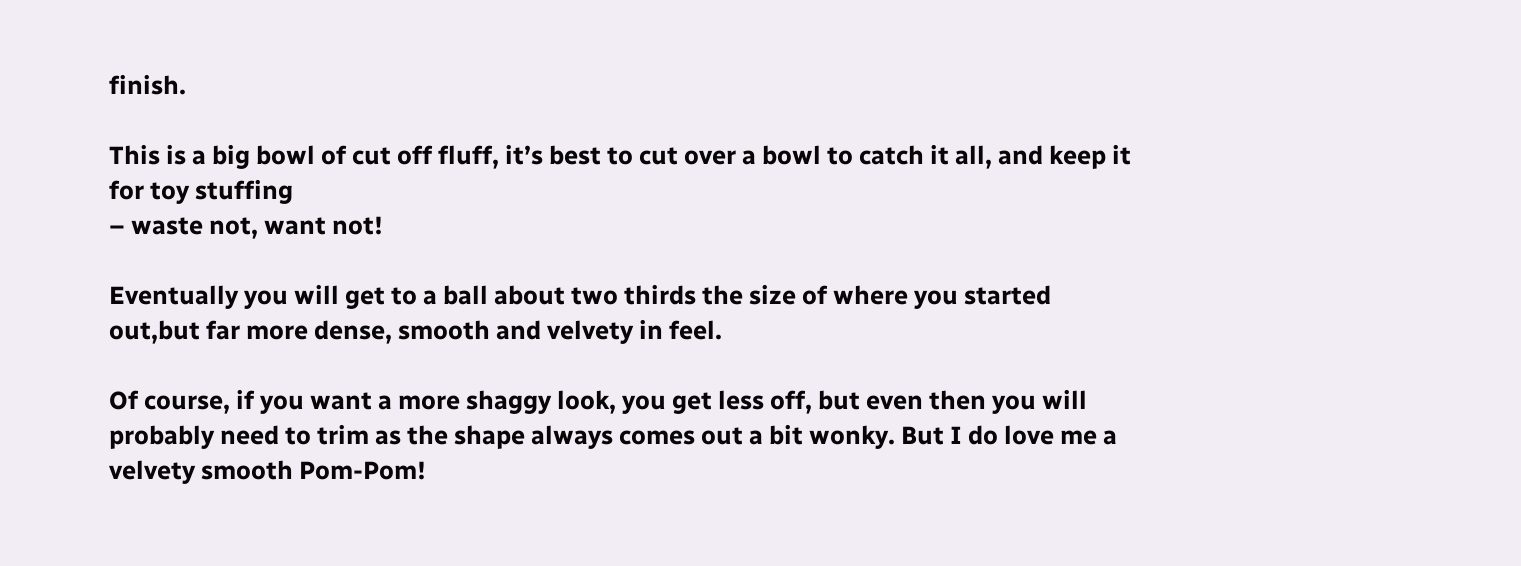finish.

This is a big bowl of cut off fluff, it’s best to cut over a bowl to catch it all, and keep it for toy stuffing
– waste not, want not!

Eventually you will get to a ball about two thirds the size of where you started out,but far more dense, smooth and velvety in feel.

Of course, if you want a more shaggy look, you get less off, but even then you will probably need to trim as the shape always comes out a bit wonky. But I do love me a velvety smooth Pom-Pom!